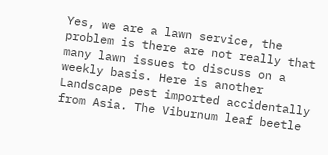Yes, we are a lawn service, the problem is there are not really that many lawn issues to discuss on a weekly basis. Here is another Landscape pest imported accidentally from Asia. The Viburnum leaf beetle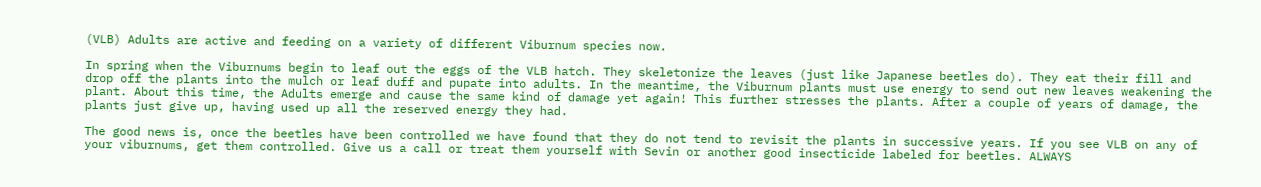(VLB) Adults are active and feeding on a variety of different Viburnum species now.

In spring when the Viburnums begin to leaf out the eggs of the VLB hatch. They skeletonize the leaves (just like Japanese beetles do). They eat their fill and drop off the plants into the mulch or leaf duff and pupate into adults. In the meantime, the Viburnum plants must use energy to send out new leaves weakening the plant. About this time, the Adults emerge and cause the same kind of damage yet again! This further stresses the plants. After a couple of years of damage, the plants just give up, having used up all the reserved energy they had.

The good news is, once the beetles have been controlled we have found that they do not tend to revisit the plants in successive years. If you see VLB on any of your viburnums, get them controlled. Give us a call or treat them yourself with Sevin or another good insecticide labeled for beetles. ALWAYS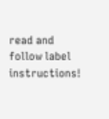read and follow label instructions!